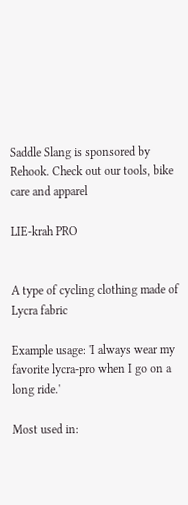Saddle Slang is sponsored by Rehook. Check out our tools, bike care and apparel

LIE-krah PRO


A type of cycling clothing made of Lycra fabric

Example usage: 'I always wear my favorite lycra-pro when I go on a long ride.'

Most used in: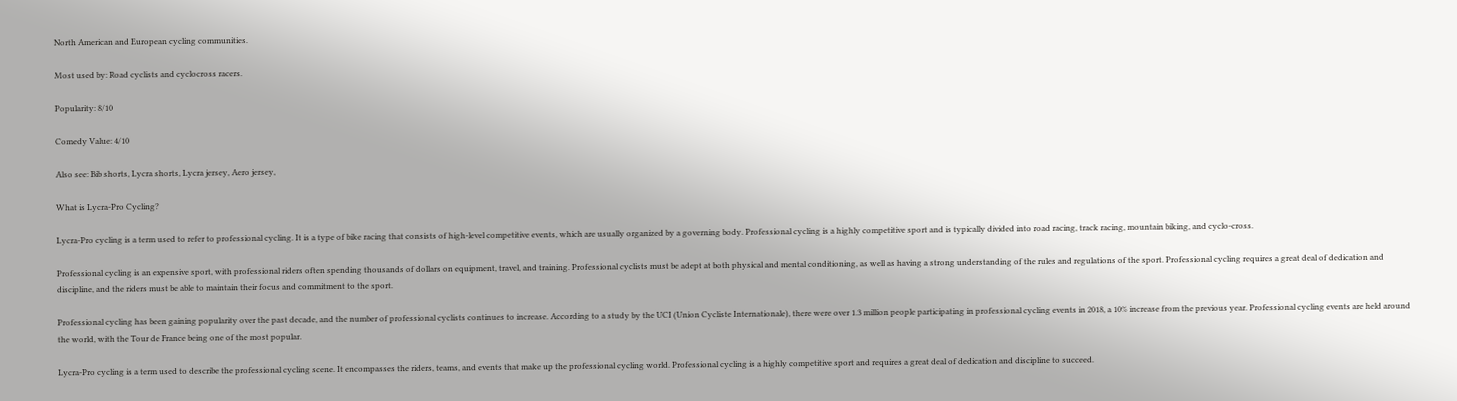North American and European cycling communities.

Most used by: Road cyclists and cyclocross racers.

Popularity: 8/10

Comedy Value: 4/10

Also see: Bib shorts, Lycra shorts, Lycra jersey, Aero jersey,

What is Lycra-Pro Cycling?

Lycra-Pro cycling is a term used to refer to professional cycling. It is a type of bike racing that consists of high-level competitive events, which are usually organized by a governing body. Professional cycling is a highly competitive sport and is typically divided into road racing, track racing, mountain biking, and cyclo-cross.

Professional cycling is an expensive sport, with professional riders often spending thousands of dollars on equipment, travel, and training. Professional cyclists must be adept at both physical and mental conditioning, as well as having a strong understanding of the rules and regulations of the sport. Professional cycling requires a great deal of dedication and discipline, and the riders must be able to maintain their focus and commitment to the sport.

Professional cycling has been gaining popularity over the past decade, and the number of professional cyclists continues to increase. According to a study by the UCI (Union Cycliste Internationale), there were over 1.3 million people participating in professional cycling events in 2018, a 10% increase from the previous year. Professional cycling events are held around the world, with the Tour de France being one of the most popular.

Lycra-Pro cycling is a term used to describe the professional cycling scene. It encompasses the riders, teams, and events that make up the professional cycling world. Professional cycling is a highly competitive sport and requires a great deal of dedication and discipline to succeed.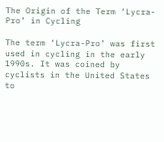The Origin of the Term ‘Lycra-Pro’ in Cycling

The term ‘Lycra-Pro’ was first used in cycling in the early 1990s. It was coined by cyclists in the United States to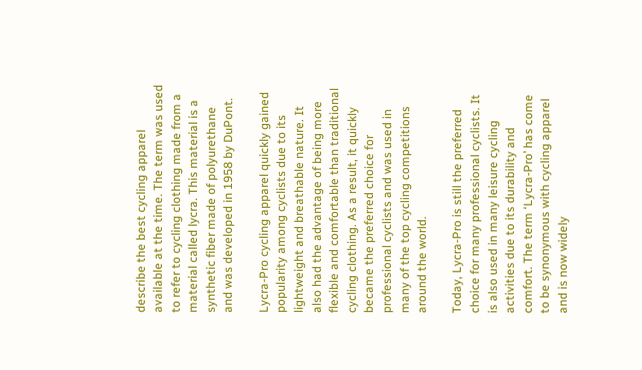describe the best cycling apparel available at the time. The term was used to refer to cycling clothing made from a material called lycra. This material is a synthetic fiber made of polyurethane and was developed in 1958 by DuPont.

Lycra-Pro cycling apparel quickly gained popularity among cyclists due to its lightweight and breathable nature. It also had the advantage of being more flexible and comfortable than traditional cycling clothing. As a result, it quickly became the preferred choice for professional cyclists and was used in many of the top cycling competitions around the world.

Today, Lycra-Pro is still the preferred choice for many professional cyclists. It is also used in many leisure cycling activities due to its durability and comfort. The term ‘Lycra-Pro’ has come to be synonymous with cycling apparel and is now widely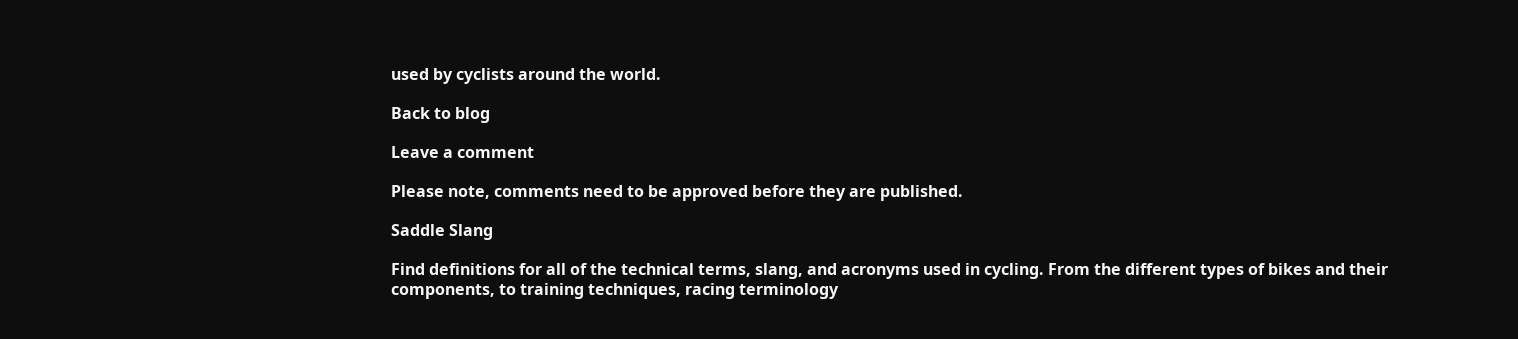used by cyclists around the world.

Back to blog

Leave a comment

Please note, comments need to be approved before they are published.

Saddle Slang

Find definitions for all of the technical terms, slang, and acronyms used in cycling. From the different types of bikes and their components, to training techniques, racing terminology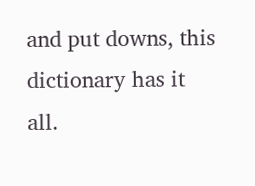and put downs, this dictionary has it all.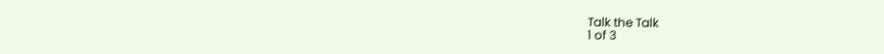Talk the Talk
1 of 3